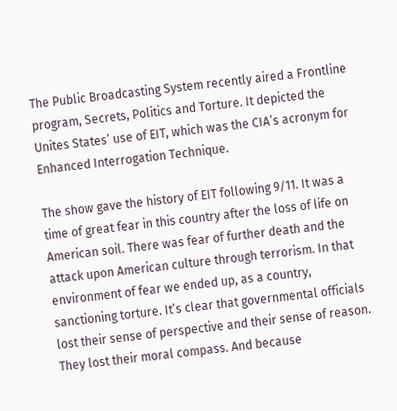The Public Broadcasting System recently aired a Frontline program, Secrets, Politics and Torture. It depicted the Unites States’ use of EIT, which was the CIA’s acronym for Enhanced Interrogation Technique.

The show gave the history of EIT following 9/11. It was a time of great fear in this country after the loss of life on American soil. There was fear of further death and the attack upon American culture through terrorism. In that environment of fear we ended up, as a country, sanctioning torture. It’s clear that governmental officials lost their sense of perspective and their sense of reason. They lost their moral compass. And because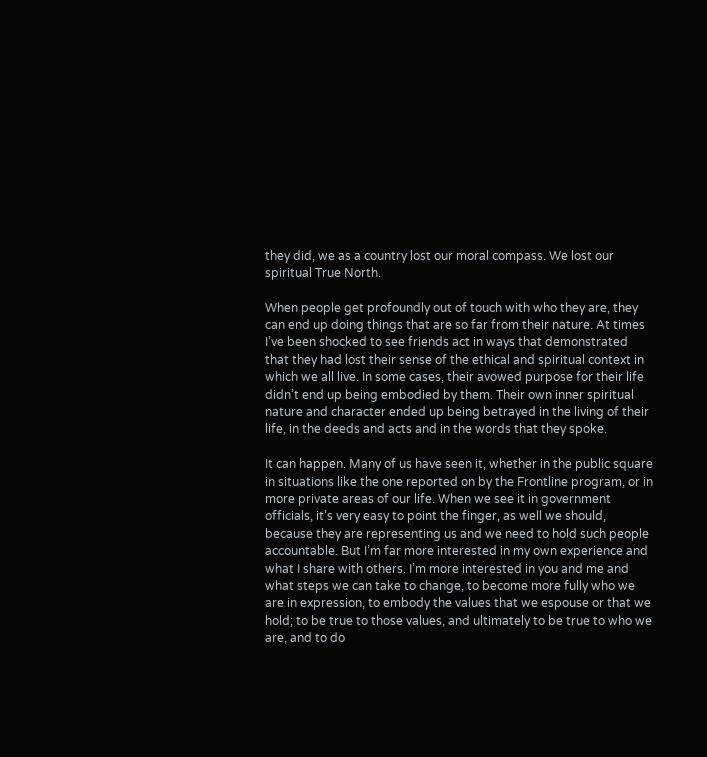they did, we as a country lost our moral compass. We lost our spiritual True North.

When people get profoundly out of touch with who they are, they can end up doing things that are so far from their nature. At times I’ve been shocked to see friends act in ways that demonstrated that they had lost their sense of the ethical and spiritual context in which we all live. In some cases, their avowed purpose for their life didn’t end up being embodied by them. Their own inner spiritual nature and character ended up being betrayed in the living of their life, in the deeds and acts and in the words that they spoke.

It can happen. Many of us have seen it, whether in the public square in situations like the one reported on by the Frontline program, or in more private areas of our life. When we see it in government officials, it’s very easy to point the finger, as well we should, because they are representing us and we need to hold such people accountable. But I’m far more interested in my own experience and what I share with others. I’m more interested in you and me and what steps we can take to change, to become more fully who we are in expression, to embody the values that we espouse or that we hold; to be true to those values, and ultimately to be true to who we are, and to do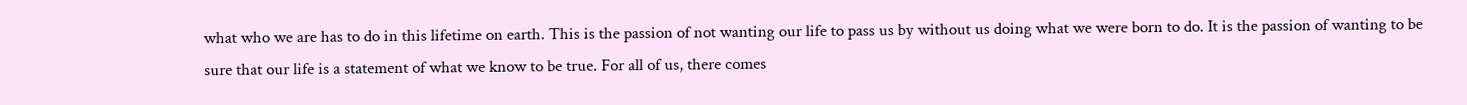what who we are has to do in this lifetime on earth. This is the passion of not wanting our life to pass us by without us doing what we were born to do. It is the passion of wanting to be sure that our life is a statement of what we know to be true. For all of us, there comes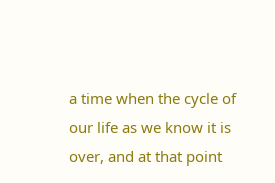a time when the cycle of our life as we know it is over, and at that point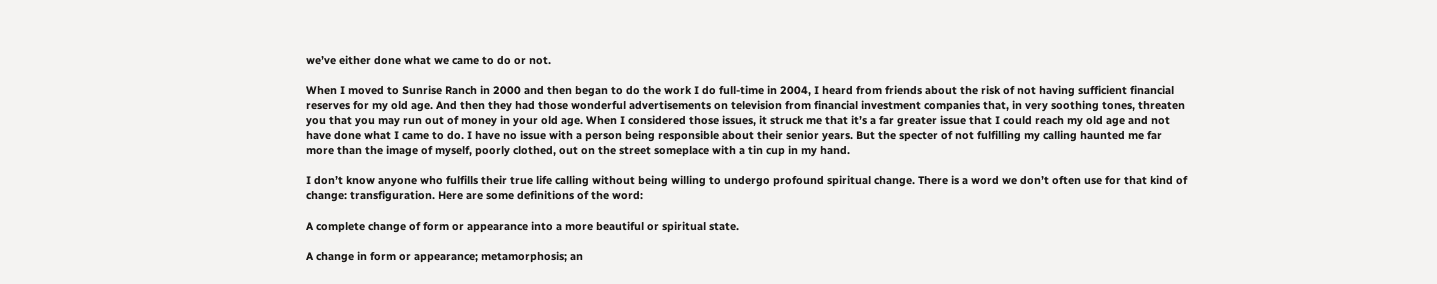we’ve either done what we came to do or not.

When I moved to Sunrise Ranch in 2000 and then began to do the work I do full-time in 2004, I heard from friends about the risk of not having sufficient financial reserves for my old age. And then they had those wonderful advertisements on television from financial investment companies that, in very soothing tones, threaten you that you may run out of money in your old age. When I considered those issues, it struck me that it’s a far greater issue that I could reach my old age and not have done what I came to do. I have no issue with a person being responsible about their senior years. But the specter of not fulfilling my calling haunted me far more than the image of myself, poorly clothed, out on the street someplace with a tin cup in my hand.

I don’t know anyone who fulfills their true life calling without being willing to undergo profound spiritual change. There is a word we don’t often use for that kind of change: transfiguration. Here are some definitions of the word:

A complete change of form or appearance into a more beautiful or spiritual state.

A change in form or appearance; metamorphosis; an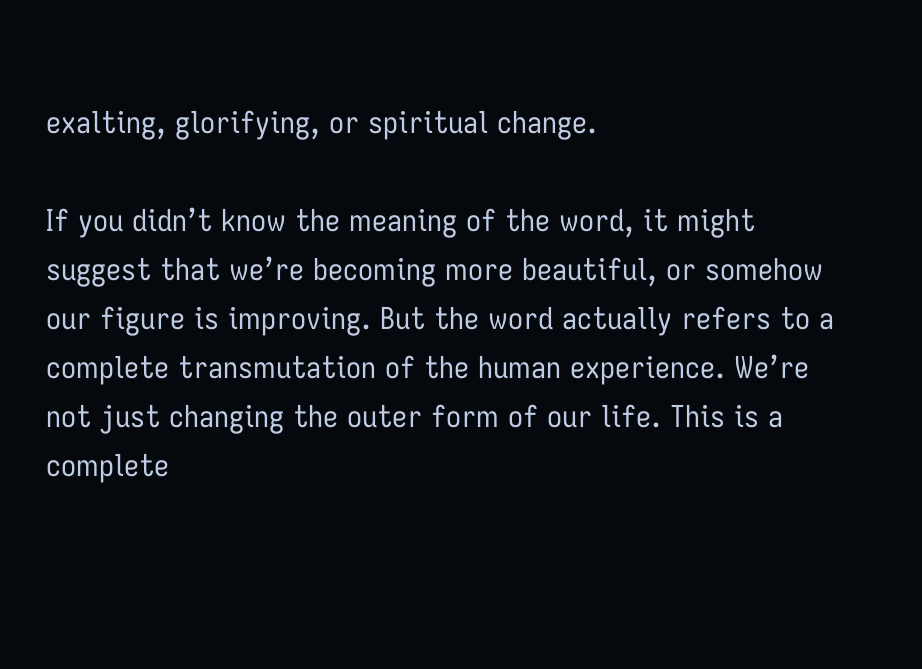exalting, glorifying, or spiritual change.

If you didn’t know the meaning of the word, it might suggest that we’re becoming more beautiful, or somehow our figure is improving. But the word actually refers to a complete transmutation of the human experience. We’re not just changing the outer form of our life. This is a complete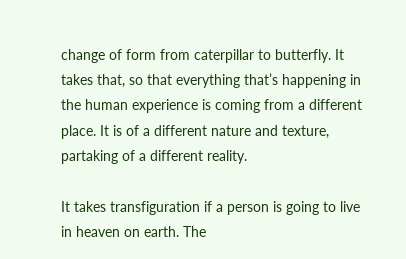change of form from caterpillar to butterfly. It takes that, so that everything that’s happening in the human experience is coming from a different place. It is of a different nature and texture, partaking of a different reality.

It takes transfiguration if a person is going to live in heaven on earth. The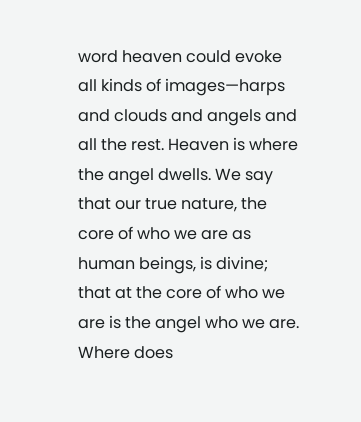word heaven could evoke all kinds of images—harps and clouds and angels and all the rest. Heaven is where the angel dwells. We say that our true nature, the core of who we are as human beings, is divine; that at the core of who we are is the angel who we are. Where does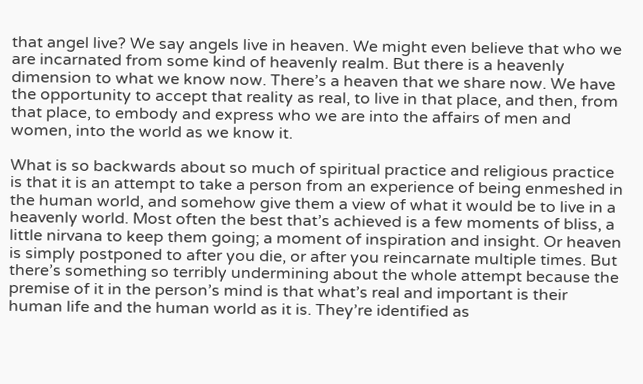that angel live? We say angels live in heaven. We might even believe that who we are incarnated from some kind of heavenly realm. But there is a heavenly dimension to what we know now. There’s a heaven that we share now. We have the opportunity to accept that reality as real, to live in that place, and then, from that place, to embody and express who we are into the affairs of men and women, into the world as we know it.

What is so backwards about so much of spiritual practice and religious practice is that it is an attempt to take a person from an experience of being enmeshed in the human world, and somehow give them a view of what it would be to live in a heavenly world. Most often the best that’s achieved is a few moments of bliss, a little nirvana to keep them going; a moment of inspiration and insight. Or heaven is simply postponed to after you die, or after you reincarnate multiple times. But there’s something so terribly undermining about the whole attempt because the premise of it in the person’s mind is that what’s real and important is their human life and the human world as it is. They’re identified as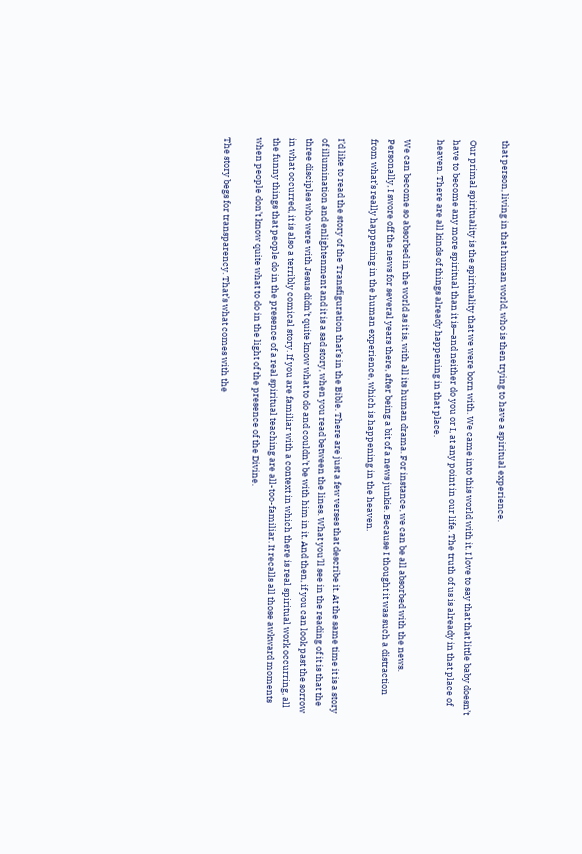that person, living in that human world, who is then trying to have a spiritual experience.

Our primal spirituality is the spirituality that we were born with. We came into this world with it. I love to say that that little baby doesn’t have to become any more spiritual than it is—and neither do you or I, at any point in our life. The truth of us is already in that place of heaven. There are all kinds of things already happening in that place.

We can become so absorbed in the world as it is, with all its human drama. For instance, we can be all absorbed with the news. Personally, I swore off the news for several years there, after being a bit of a news junkie. Because I thought it was such a distraction from what’s really happening in the human experience, which is happening in the heaven.

I’d like to read the story of the Transfiguration that’s in the Bible. There are just a few verses that describe it. At the same time it is a story of illumination and enlightenment and it is a sad story, when you read between the lines. What you’ll see in the reading of it is that the three disciples who were with Jesus didn’t quite know what to do and couldn’t be with him in it. And then, if you can look past the sorrow in what occurred, it is also a terribly comical story. If you are familiar with a context in which there is real spiritual work occurring, all the funny things that people do in the presence of a real spiritual teaching are all-too-familiar. It recalls all those awkward moments when people don’t know quite what to do in the light of the presence of the Divine.

The story begs for transparency. That’s what comes with the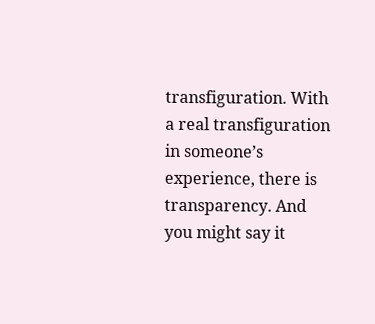transfiguration. With a real transfiguration in someone’s experience, there is transparency. And you might say it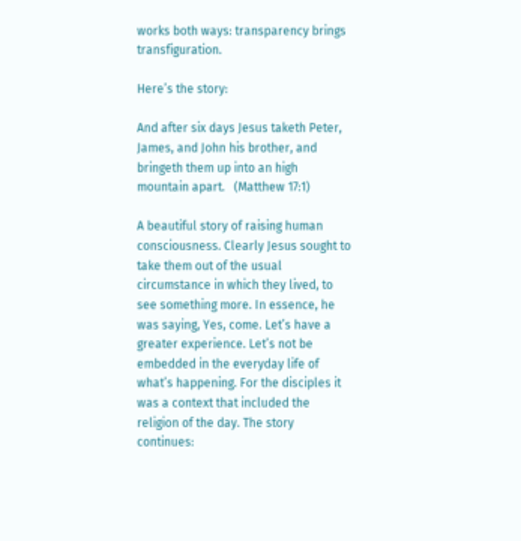works both ways: transparency brings transfiguration.

Here’s the story:

And after six days Jesus taketh Peter, James, and John his brother, and bringeth them up into an high mountain apart.   (Matthew 17:1)

A beautiful story of raising human consciousness. Clearly Jesus sought to take them out of the usual circumstance in which they lived, to see something more. In essence, he was saying, Yes, come. Let’s have a greater experience. Let’s not be embedded in the everyday life of what’s happening. For the disciples it was a context that included the religion of the day. The story continues: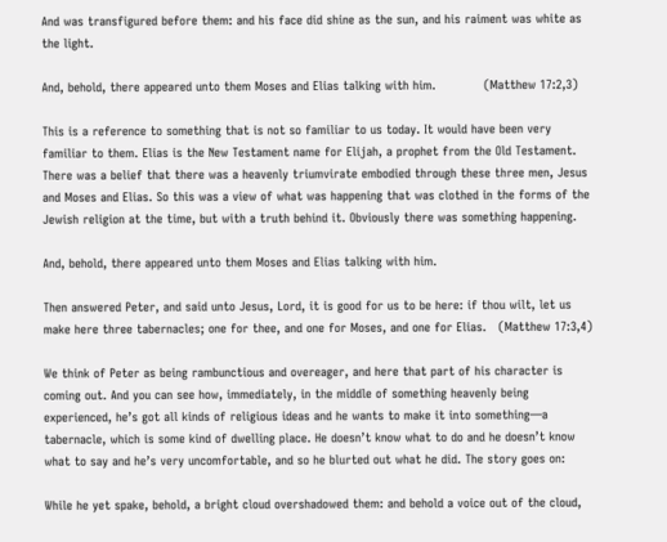And was transfigured before them: and his face did shine as the sun, and his raiment was white as the light.

And, behold, there appeared unto them Moses and Elias talking with him.            (Matthew 17:2,3)

This is a reference to something that is not so familiar to us today. It would have been very familiar to them. Elias is the New Testament name for Elijah, a prophet from the Old Testament. There was a belief that there was a heavenly triumvirate embodied through these three men, Jesus and Moses and Elias. So this was a view of what was happening that was clothed in the forms of the Jewish religion at the time, but with a truth behind it. Obviously there was something happening.

And, behold, there appeared unto them Moses and Elias talking with him.

Then answered Peter, and said unto Jesus, Lord, it is good for us to be here: if thou wilt, let us make here three tabernacles; one for thee, and one for Moses, and one for Elias.   (Matthew 17:3,4)

We think of Peter as being rambunctious and overeager, and here that part of his character is coming out. And you can see how, immediately, in the middle of something heavenly being experienced, he’s got all kinds of religious ideas and he wants to make it into something—a tabernacle, which is some kind of dwelling place. He doesn’t know what to do and he doesn’t know what to say and he’s very uncomfortable, and so he blurted out what he did. The story goes on:

While he yet spake, behold, a bright cloud overshadowed them: and behold a voice out of the cloud,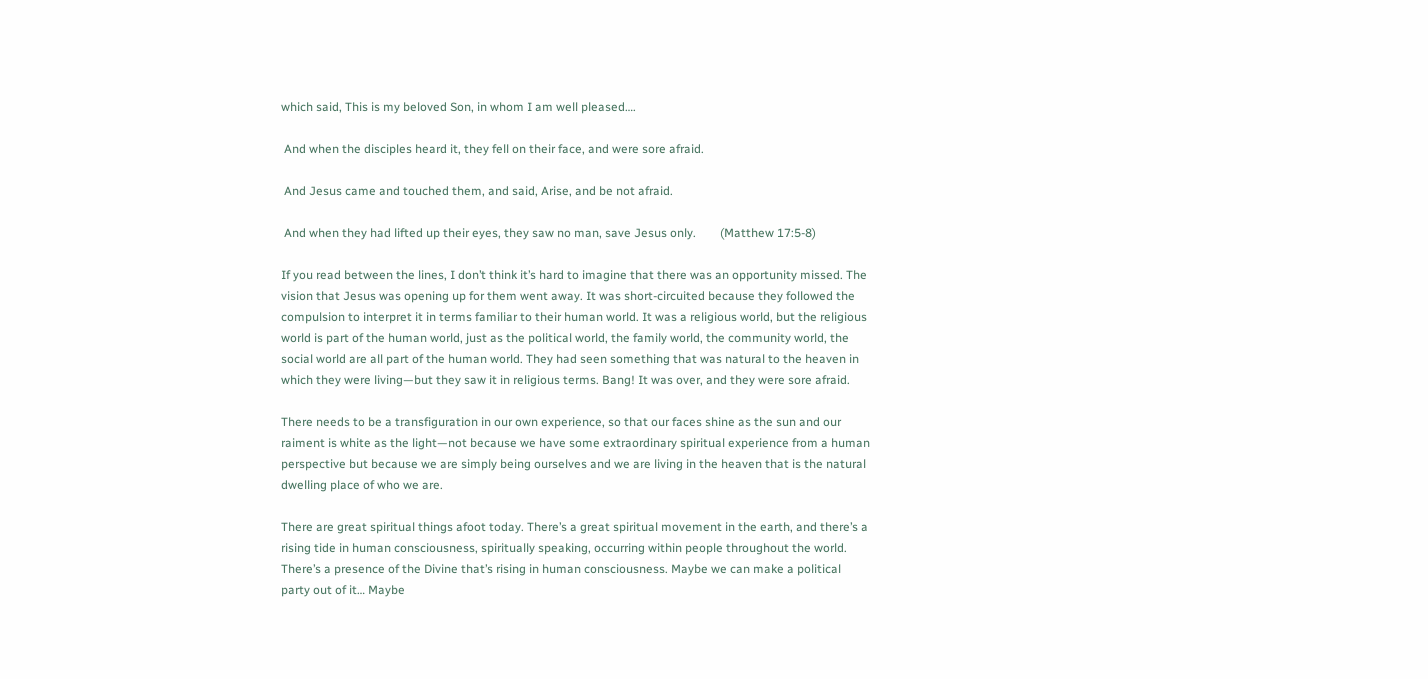which said, This is my beloved Son, in whom I am well pleased….

 And when the disciples heard it, they fell on their face, and were sore afraid.

 And Jesus came and touched them, and said, Arise, and be not afraid.

 And when they had lifted up their eyes, they saw no man, save Jesus only.        (Matthew 17:5-8)

If you read between the lines, I don’t think it’s hard to imagine that there was an opportunity missed. The vision that Jesus was opening up for them went away. It was short-circuited because they followed the compulsion to interpret it in terms familiar to their human world. It was a religious world, but the religious world is part of the human world, just as the political world, the family world, the community world, the social world are all part of the human world. They had seen something that was natural to the heaven in which they were living—but they saw it in religious terms. Bang! It was over, and they were sore afraid.

There needs to be a transfiguration in our own experience, so that our faces shine as the sun and our raiment is white as the light—not because we have some extraordinary spiritual experience from a human perspective but because we are simply being ourselves and we are living in the heaven that is the natural dwelling place of who we are.

There are great spiritual things afoot today. There’s a great spiritual movement in the earth, and there’s a rising tide in human consciousness, spiritually speaking, occurring within people throughout the world. There’s a presence of the Divine that’s rising in human consciousness. Maybe we can make a political party out of it… Maybe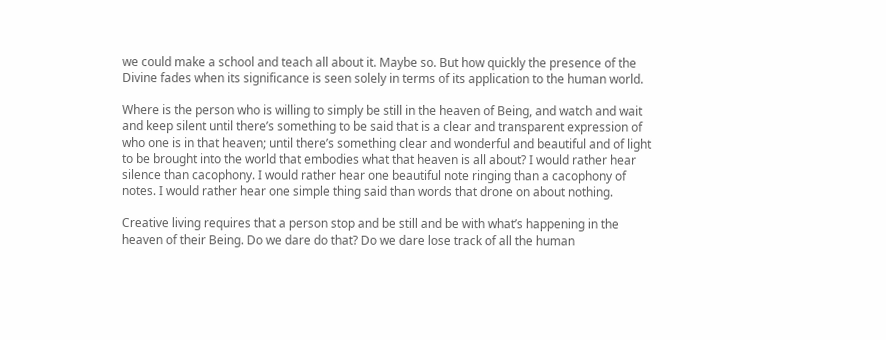we could make a school and teach all about it. Maybe so. But how quickly the presence of the Divine fades when its significance is seen solely in terms of its application to the human world.

Where is the person who is willing to simply be still in the heaven of Being, and watch and wait and keep silent until there’s something to be said that is a clear and transparent expression of who one is in that heaven; until there’s something clear and wonderful and beautiful and of light to be brought into the world that embodies what that heaven is all about? I would rather hear silence than cacophony. I would rather hear one beautiful note ringing than a cacophony of notes. I would rather hear one simple thing said than words that drone on about nothing.

Creative living requires that a person stop and be still and be with what’s happening in the heaven of their Being. Do we dare do that? Do we dare lose track of all the human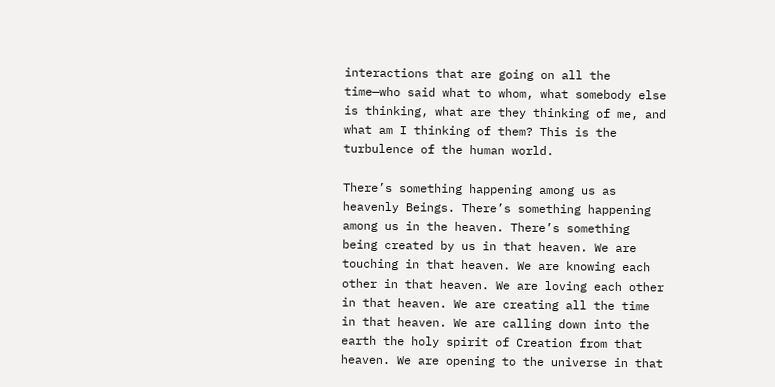interactions that are going on all the time—who said what to whom, what somebody else is thinking, what are they thinking of me, and what am I thinking of them? This is the turbulence of the human world.

There’s something happening among us as heavenly Beings. There’s something happening among us in the heaven. There’s something being created by us in that heaven. We are touching in that heaven. We are knowing each other in that heaven. We are loving each other in that heaven. We are creating all the time in that heaven. We are calling down into the earth the holy spirit of Creation from that heaven. We are opening to the universe in that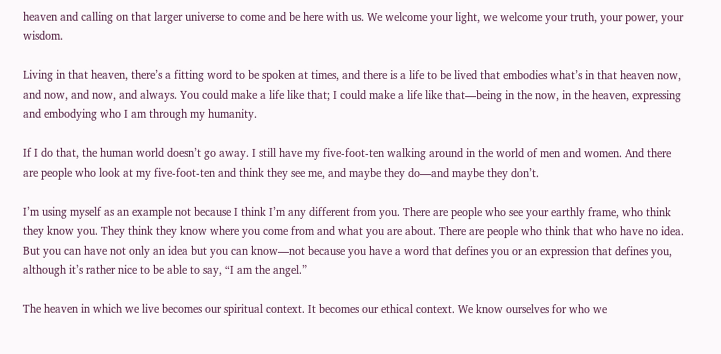heaven and calling on that larger universe to come and be here with us. We welcome your light, we welcome your truth, your power, your wisdom.

Living in that heaven, there’s a fitting word to be spoken at times, and there is a life to be lived that embodies what’s in that heaven now, and now, and now, and always. You could make a life like that; I could make a life like that—being in the now, in the heaven, expressing and embodying who I am through my humanity.

If I do that, the human world doesn’t go away. I still have my five-foot-ten walking around in the world of men and women. And there are people who look at my five-foot-ten and think they see me, and maybe they do—and maybe they don’t.

I’m using myself as an example not because I think I’m any different from you. There are people who see your earthly frame, who think they know you. They think they know where you come from and what you are about. There are people who think that who have no idea. But you can have not only an idea but you can know—not because you have a word that defines you or an expression that defines you, although it’s rather nice to be able to say, “I am the angel.”

The heaven in which we live becomes our spiritual context. It becomes our ethical context. We know ourselves for who we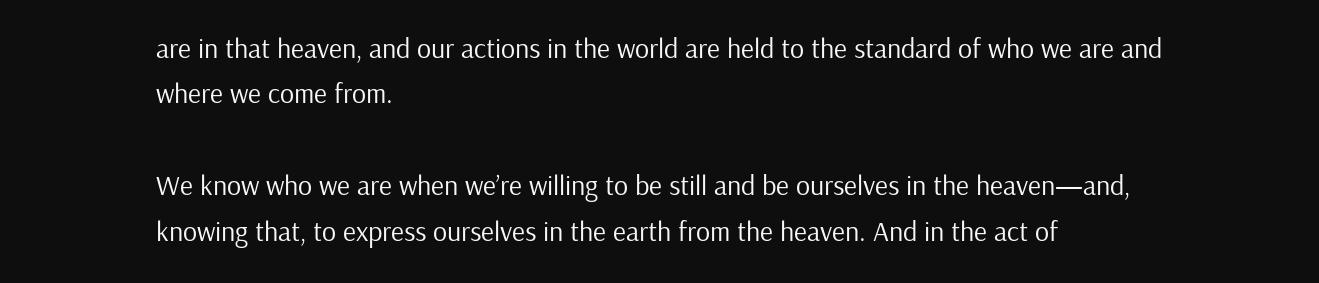are in that heaven, and our actions in the world are held to the standard of who we are and where we come from.

We know who we are when we’re willing to be still and be ourselves in the heaven—and, knowing that, to express ourselves in the earth from the heaven. And in the act of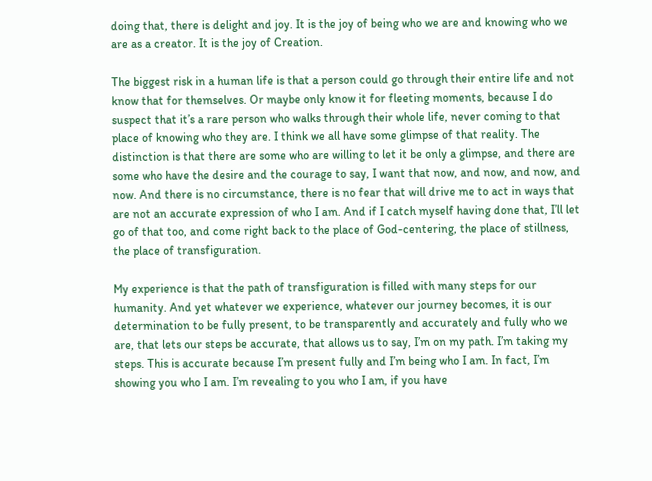doing that, there is delight and joy. It is the joy of being who we are and knowing who we are as a creator. It is the joy of Creation.

The biggest risk in a human life is that a person could go through their entire life and not know that for themselves. Or maybe only know it for fleeting moments, because I do suspect that it’s a rare person who walks through their whole life, never coming to that place of knowing who they are. I think we all have some glimpse of that reality. The distinction is that there are some who are willing to let it be only a glimpse, and there are some who have the desire and the courage to say, I want that now, and now, and now, and now. And there is no circumstance, there is no fear that will drive me to act in ways that are not an accurate expression of who I am. And if I catch myself having done that, I’ll let go of that too, and come right back to the place of God-centering, the place of stillness, the place of transfiguration.

My experience is that the path of transfiguration is filled with many steps for our humanity. And yet whatever we experience, whatever our journey becomes, it is our determination to be fully present, to be transparently and accurately and fully who we are, that lets our steps be accurate, that allows us to say, I’m on my path. I’m taking my steps. This is accurate because I’m present fully and I’m being who I am. In fact, I’m showing you who I am. I’m revealing to you who I am, if you have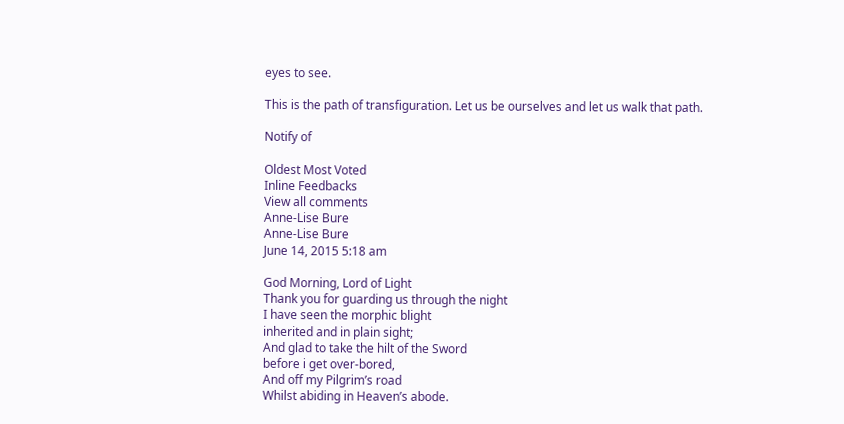eyes to see.

This is the path of transfiguration. Let us be ourselves and let us walk that path.

Notify of

Oldest Most Voted
Inline Feedbacks
View all comments
Anne-Lise Bure
Anne-Lise Bure
June 14, 2015 5:18 am

God Morning, Lord of Light
Thank you for guarding us through the night
I have seen the morphic blight
inherited and in plain sight;
And glad to take the hilt of the Sword
before i get over-bored,
And off my Pilgrim’s road
Whilst abiding in Heaven’s abode.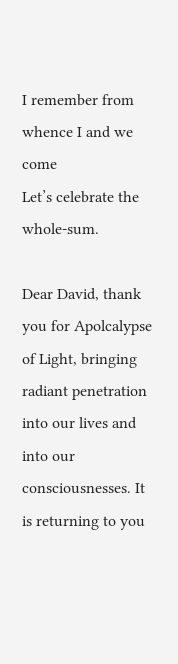I remember from whence I and we come
Let’s celebrate the whole-sum.

Dear David, thank you for Apolcalypse of Light, bringing radiant penetration into our lives and into our consciousnesses. It is returning to you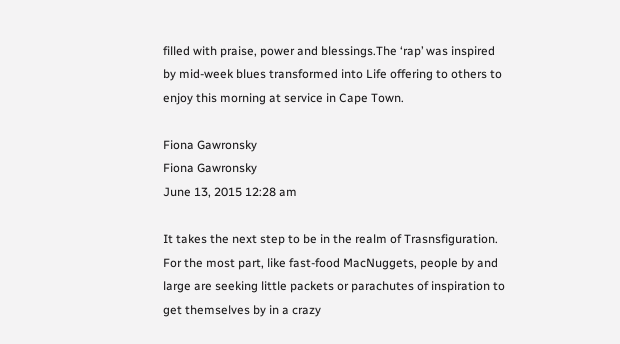filled with praise, power and blessings.The ‘rap’ was inspired by mid-week blues transformed into Life offering to others to enjoy this morning at service in Cape Town.

Fiona Gawronsky
Fiona Gawronsky
June 13, 2015 12:28 am

It takes the next step to be in the realm of Trasnsfiguration. For the most part, like fast-food MacNuggets, people by and large are seeking little packets or parachutes of inspiration to get themselves by in a crazy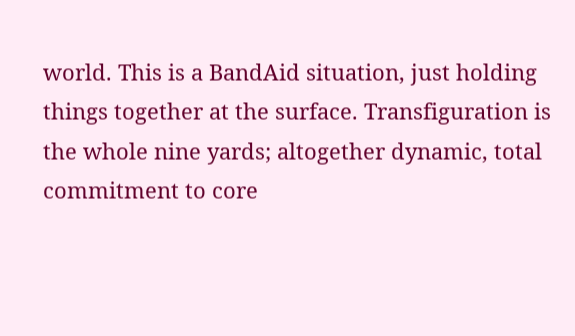world. This is a BandAid situation, just holding things together at the surface. Transfiguration is the whole nine yards; altogether dynamic, total commitment to core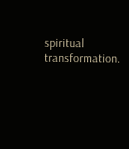spiritual transformation.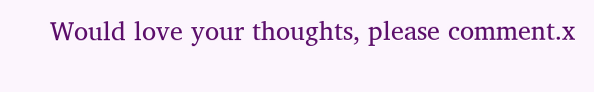Would love your thoughts, please comment.x